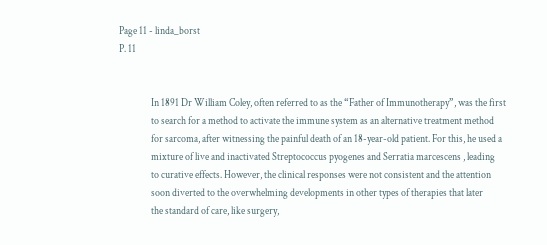Page 11 - linda_borst
P. 11


                In 1891 Dr William Coley, often referred to as the “Father of Immunotherapy”, was the first
                to search for a method to activate the immune system as an alternative treatment method
                for sarcoma, after witnessing the painful death of an 18-year-old patient. For this, he used a
                mixture of live and inactivated Streptococcus pyogenes and Serratia marcescens , leading
                to curative effects. However, the clinical responses were not consistent and the attention
                soon diverted to the overwhelming developments in other types of therapies that later
                the standard of care, like surgery,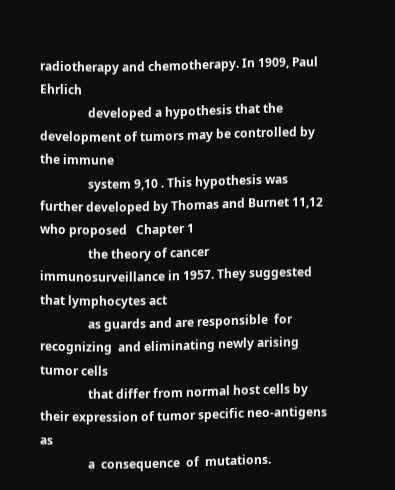radiotherapy and chemotherapy. In 1909, Paul Ehrlich
                developed a hypothesis that the development of tumors may be controlled by the immune
                system 9,10 . This hypothesis was further developed by Thomas and Burnet 11,12  who proposed   Chapter 1
                the theory of cancer immunosurveillance in 1957. They suggested that lymphocytes act
                as guards and are responsible  for recognizing  and eliminating newly arising tumor cells
                that differ from normal host cells by their expression of tumor specific neo-antigens as
                a  consequence  of  mutations.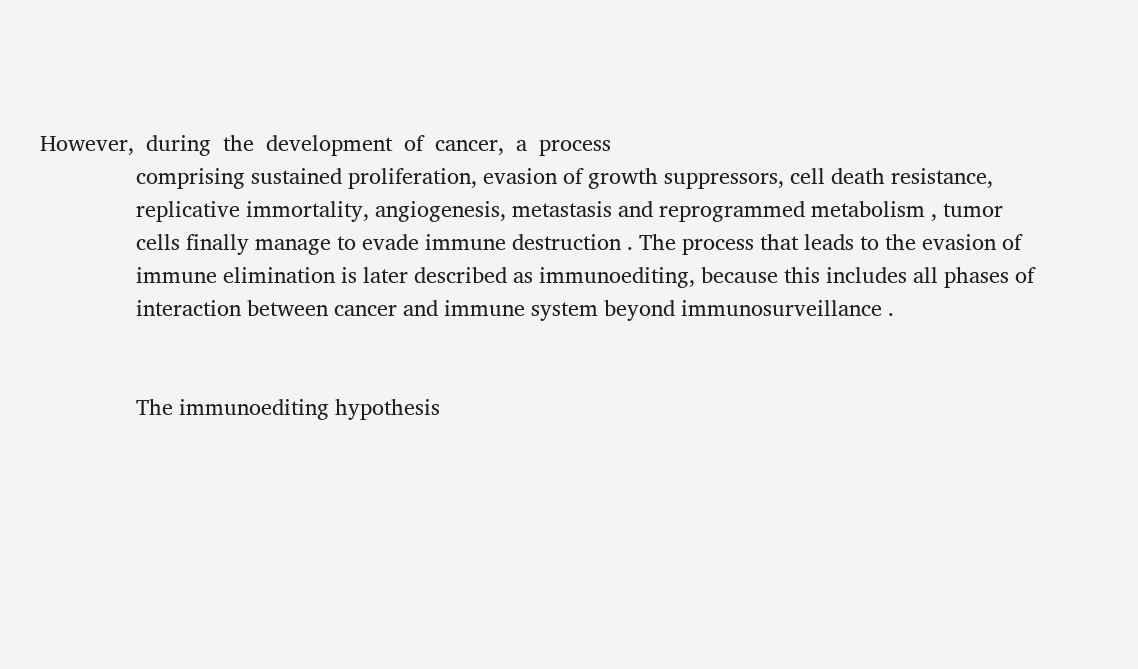However,  during  the  development  of  cancer,  a  process
                comprising sustained proliferation, evasion of growth suppressors, cell death resistance,
                replicative immortality, angiogenesis, metastasis and reprogrammed metabolism , tumor
                cells finally manage to evade immune destruction . The process that leads to the evasion of
                immune elimination is later described as immunoediting, because this includes all phases of
                interaction between cancer and immune system beyond immunosurveillance .


                The immunoediting hypothesis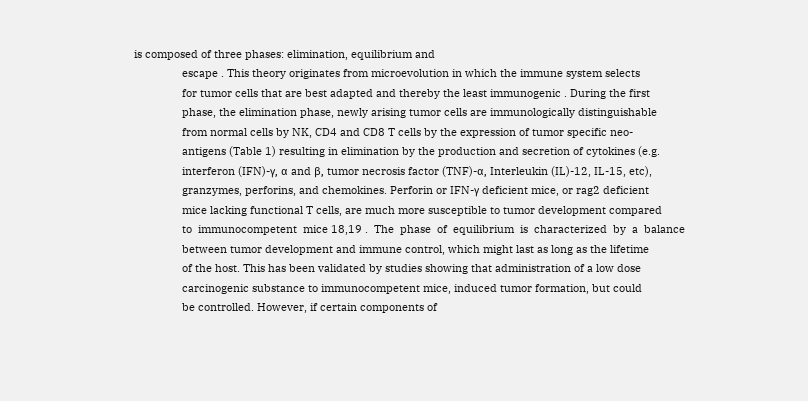is composed of three phases: elimination, equilibrium and
                escape . This theory originates from microevolution in which the immune system selects
                for tumor cells that are best adapted and thereby the least immunogenic . During the first
                phase, the elimination phase, newly arising tumor cells are immunologically distinguishable
                from normal cells by NK, CD4 and CD8 T cells by the expression of tumor specific neo-
                antigens (Table 1) resulting in elimination by the production and secretion of cytokines (e.g.
                interferon (IFN)-γ, α and β, tumor necrosis factor (TNF)-α, Interleukin (IL)-12, IL-15, etc),
                granzymes, perforins, and chemokines. Perforin or IFN-γ deficient mice, or rag2 deficient
                mice lacking functional T cells, are much more susceptible to tumor development compared
                to  immunocompetent  mice 18,19 .  The  phase  of  equilibrium  is  characterized  by  a  balance
                between tumor development and immune control, which might last as long as the lifetime
                of the host. This has been validated by studies showing that administration of a low dose
                carcinogenic substance to immunocompetent mice, induced tumor formation, but could
                be controlled. However, if certain components of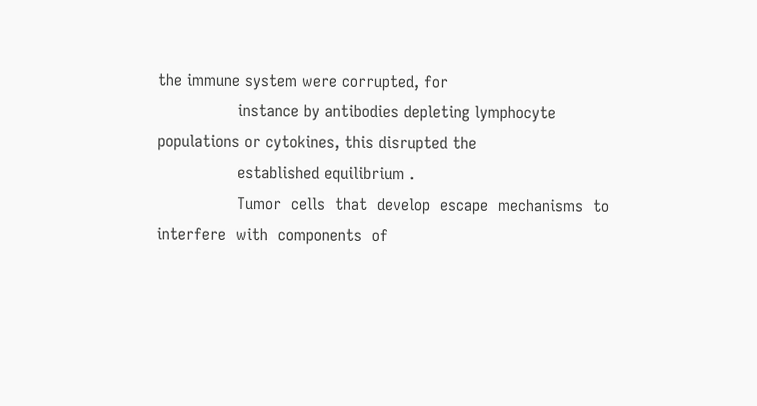the immune system were corrupted, for
                instance by antibodies depleting lymphocyte populations or cytokines, this disrupted the
                established equilibrium .
                Tumor  cells  that  develop  escape  mechanisms  to  interfere  with  components  of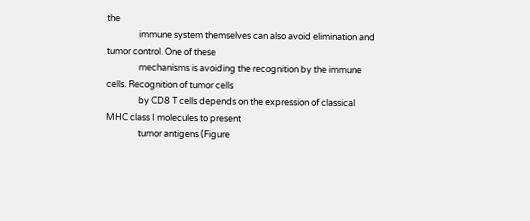the
                immune system themselves can also avoid elimination and tumor control. One of these
                mechanisms is avoiding the recognition by the immune cells. Recognition of tumor cells
                by CD8 T cells depends on the expression of classical MHC class I molecules to present
                tumor antigens (Figure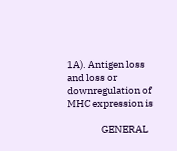1A). Antigen loss and loss or downregulation of MHC expression is

                 GENERAL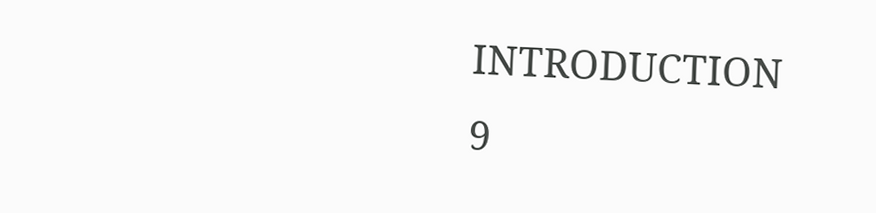INTRODUCTION                                                    9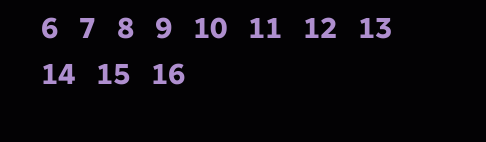6   7   8   9   10   11   12   13   14   15   16